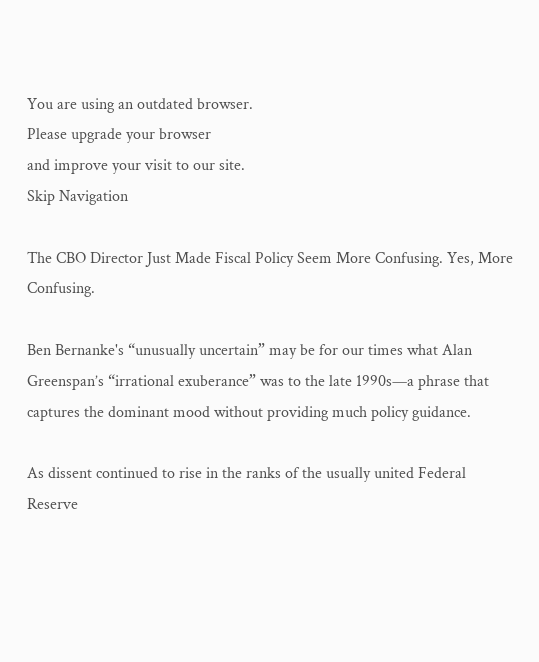You are using an outdated browser.
Please upgrade your browser
and improve your visit to our site.
Skip Navigation

The CBO Director Just Made Fiscal Policy Seem More Confusing. Yes, More Confusing.

Ben Bernanke's “unusually uncertain” may be for our times what Alan Greenspan’s “irrational exuberance” was to the late 1990s—a phrase that captures the dominant mood without providing much policy guidance.

As dissent continued to rise in the ranks of the usually united Federal Reserve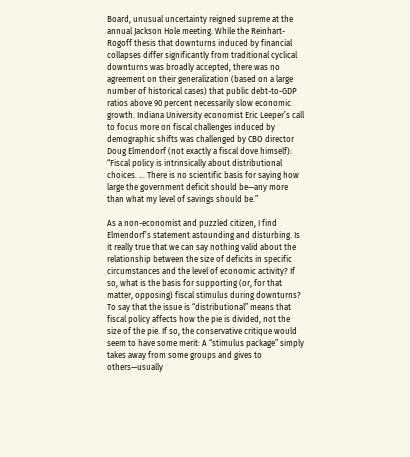Board, unusual uncertainty reigned supreme at the annual Jackson Hole meeting. While the Reinhart-Rogoff thesis that downturns induced by financial collapses differ significantly from traditional cyclical downturns was broadly accepted, there was no agreement on their generalization (based on a large number of historical cases) that public debt-to-GDP ratios above 90 percent necessarily slow economic growth. Indiana University economist Eric Leeper’s call to focus more on fiscal challenges induced by demographic shifts was challenged by CBO director Doug Elmendorf (not exactly a fiscal dove himself): “Fiscal policy is intrinsically about distributional choices. … There is no scientific basis for saying how large the government deficit should be—any more than what my level of savings should be.”

As a non-economist and puzzled citizen, I find Elmendorf’s statement astounding and disturbing. Is it really true that we can say nothing valid about the relationship between the size of deficits in specific circumstances and the level of economic activity? If so, what is the basis for supporting (or, for that matter, opposing) fiscal stimulus during downturns? To say that the issue is “distributional” means that fiscal policy affects how the pie is divided, not the size of the pie. If so, the conservative critique would seem to have some merit: A “stimulus package” simply takes away from some groups and gives to others—usually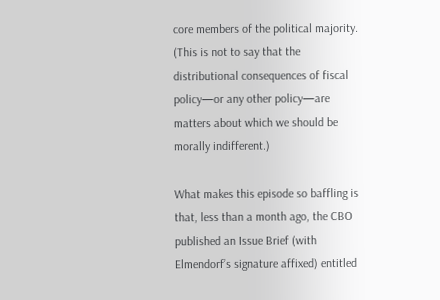core members of the political majority. (This is not to say that the distributional consequences of fiscal policy—or any other policy—are matters about which we should be morally indifferent.)

What makes this episode so baffling is that, less than a month ago, the CBO published an Issue Brief (with Elmendorf’s signature affixed) entitled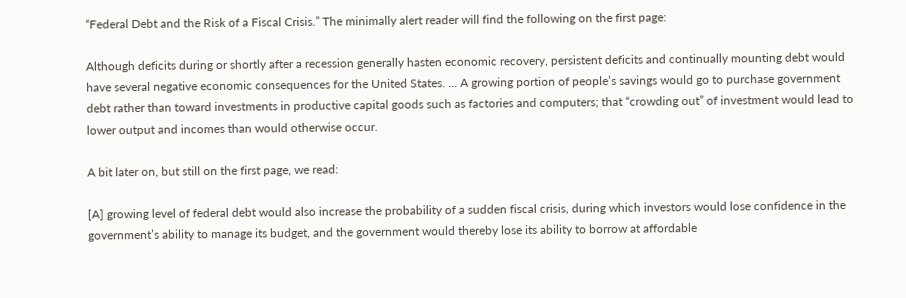“Federal Debt and the Risk of a Fiscal Crisis.” The minimally alert reader will find the following on the first page:

Although deficits during or shortly after a recession generally hasten economic recovery, persistent deficits and continually mounting debt would have several negative economic consequences for the United States. … A growing portion of people’s savings would go to purchase government debt rather than toward investments in productive capital goods such as factories and computers; that “crowding out” of investment would lead to lower output and incomes than would otherwise occur.

A bit later on, but still on the first page, we read:

[A] growing level of federal debt would also increase the probability of a sudden fiscal crisis, during which investors would lose confidence in the government’s ability to manage its budget, and the government would thereby lose its ability to borrow at affordable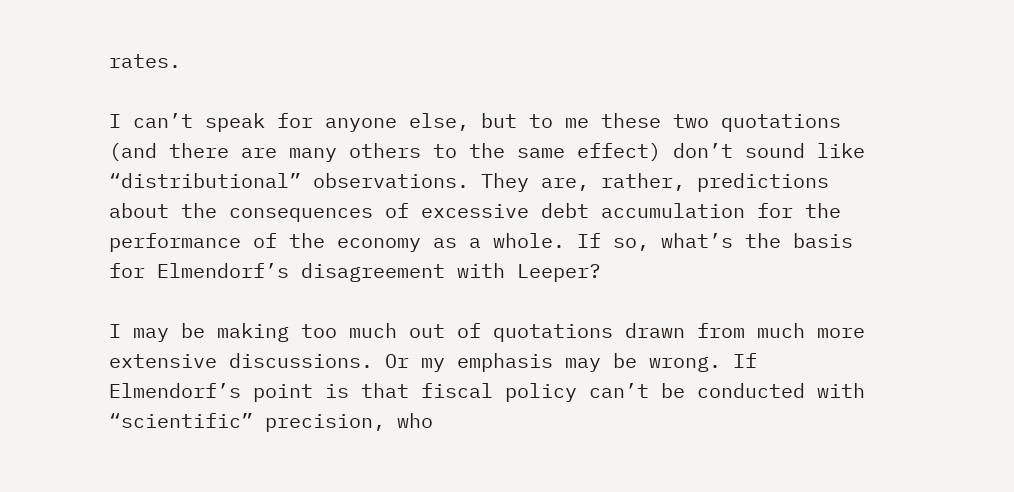rates.

I can’t speak for anyone else, but to me these two quotations (and there are many others to the same effect) don’t sound like “distributional” observations. They are, rather, predictions about the consequences of excessive debt accumulation for the performance of the economy as a whole. If so, what’s the basis for Elmendorf’s disagreement with Leeper?

I may be making too much out of quotations drawn from much more extensive discussions. Or my emphasis may be wrong. If Elmendorf’s point is that fiscal policy can’t be conducted with “scientific” precision, who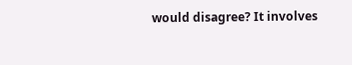would disagree? It involves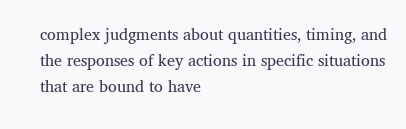complex judgments about quantities, timing, and the responses of key actions in specific situations that are bound to have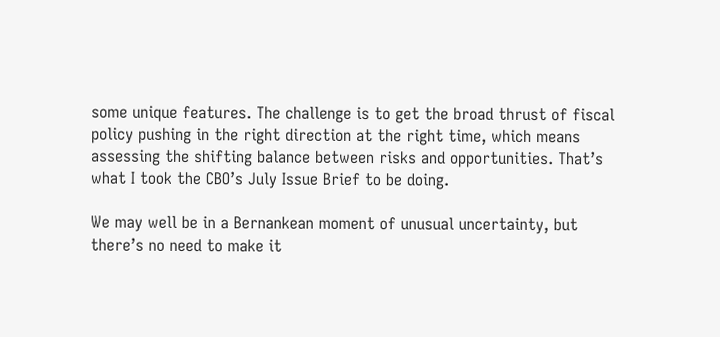some unique features. The challenge is to get the broad thrust of fiscal policy pushing in the right direction at the right time, which means assessing the shifting balance between risks and opportunities. That’s what I took the CBO’s July Issue Brief to be doing.

We may well be in a Bernankean moment of unusual uncertainty, but there’s no need to make it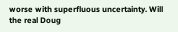worse with superfluous uncertainty. Will the real Doug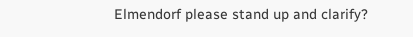Elmendorf please stand up and clarify?